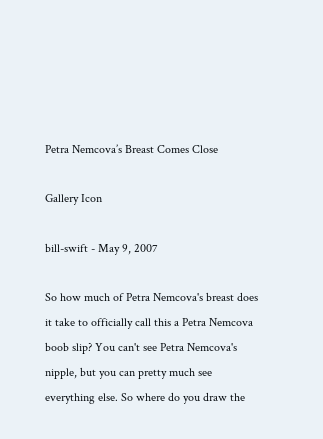Petra Nemcova’s Breast Comes Close

Gallery Icon

bill-swift - May 9, 2007

So how much of Petra Nemcova's breast does it take to officially call this a Petra Nemcova boob slip? You can't see Petra Nemcova's nipple, but you can pretty much see everything else. So where do you draw the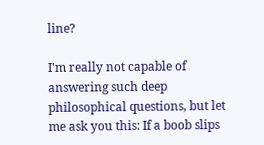line?

I'm really not capable of answering such deep philosophical questions, but let me ask you this: If a boob slips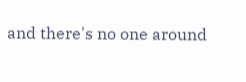and there's no one around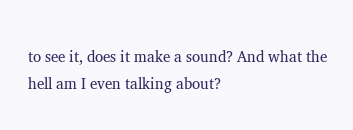to see it, does it make a sound? And what the hell am I even talking about?